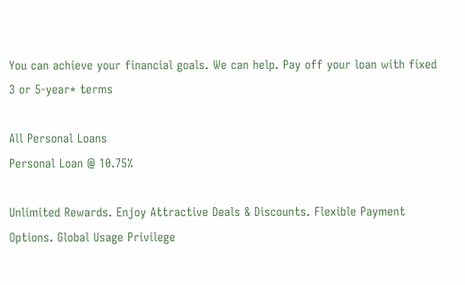You can achieve your financial goals. We can help. Pay off your loan with fixed 3 or 5-year* terms

All Personal Loans
Personal Loan @ 10.75%

Unlimited Rewards. Enjoy Attractive Deals & Discounts. Flexible Payment Options. Global Usage Privilege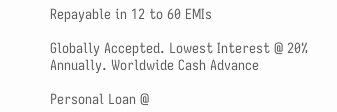Repayable in 12 to 60 EMIs

Globally Accepted. Lowest Interest @ 20% Annually. Worldwide Cash Advance

Personal Loan @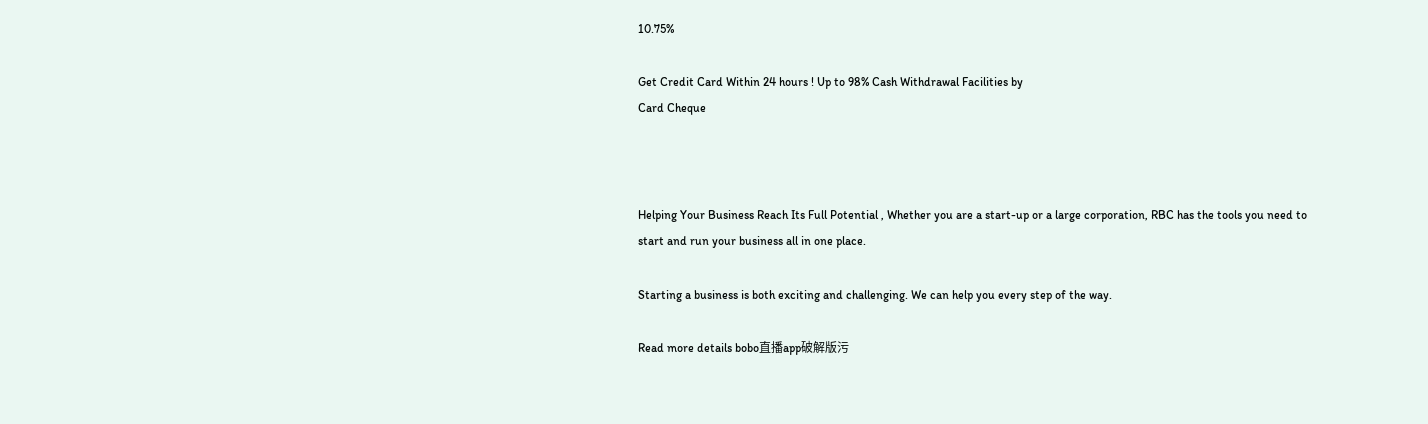10.75%

Get Credit Card Within 24 hours ! Up to 98% Cash Withdrawal Facilities by
Card Cheque



Helping Your Business Reach Its Full Potential , Whether you are a start-up or a large corporation, RBC has the tools you need to start and run your business all in one place.

Starting a business is both exciting and challenging. We can help you every step of the way.

Read more details bobo直播app破解版污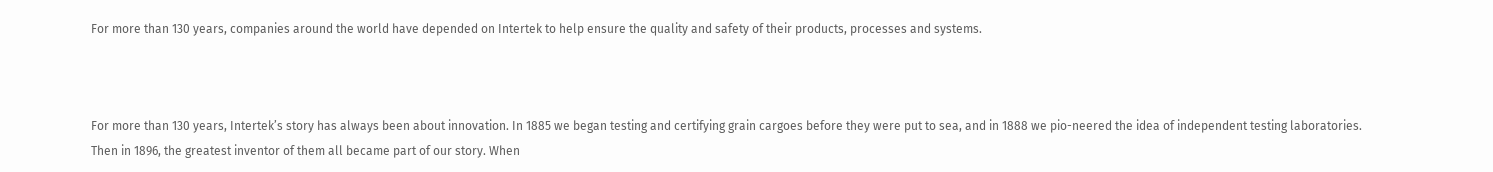For more than 130 years, companies around the world have depended on Intertek to help ensure the quality and safety of their products, processes and systems.



For more than 130 years, Intertek’s story has always been about innovation. In 1885 we began testing and certifying grain cargoes before they were put to sea, and in 1888 we pio-neered the idea of independent testing laboratories. Then in 1896, the greatest inventor of them all became part of our story. When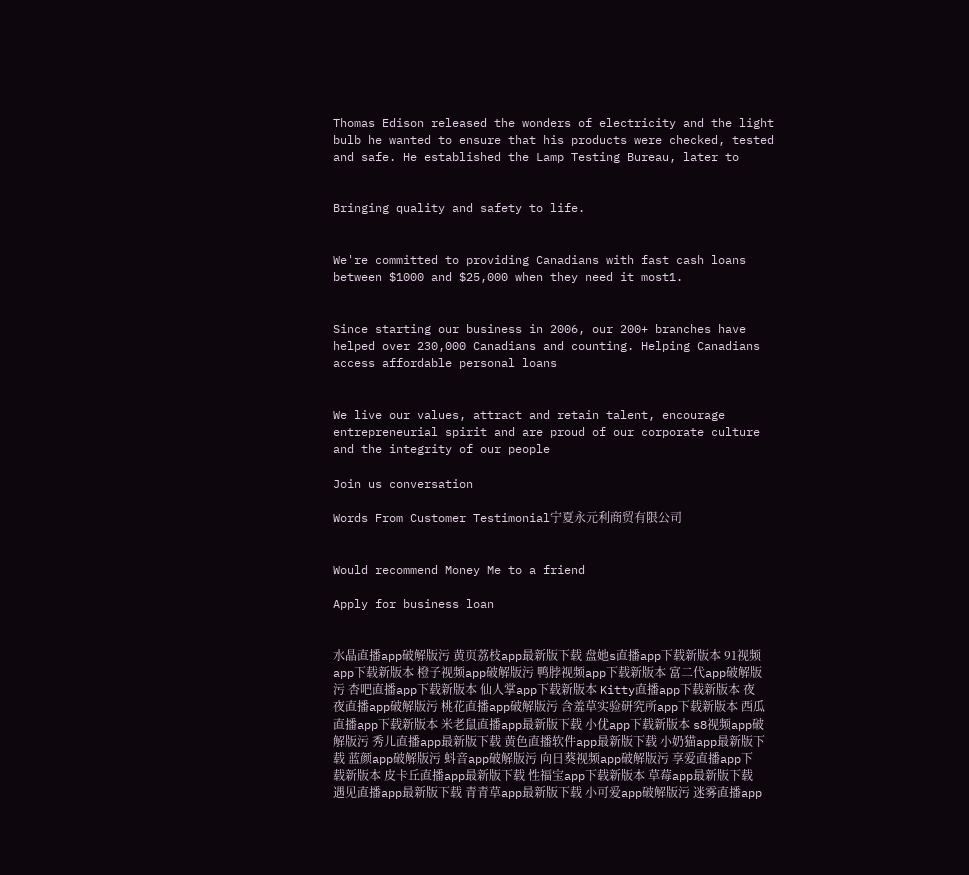Thomas Edison released the wonders of electricity and the light bulb he wanted to ensure that his products were checked, tested and safe. He established the Lamp Testing Bureau, later to


Bringing quality and safety to life.


We're committed to providing Canadians with fast cash loans between $1000 and $25,000 when they need it most1.


Since starting our business in 2006, our 200+ branches have helped over 230,000 Canadians and counting. Helping Canadians access affordable personal loans


We live our values, attract and retain talent, encourage entrepreneurial spirit and are proud of our corporate culture and the integrity of our people

Join us conversation

Words From Customer Testimonial宁夏永元利商贸有限公司


Would recommend Money Me to a friend

Apply for business loan


水晶直播app破解版污 黄页荔枝app最新版下载 盘她s直播app下载新版本 91视频app下载新版本 橙子视频app破解版污 鸭脖视频app下载新版本 富二代app破解版污 杏吧直播app下载新版本 仙人掌app下载新版本 Kitty直播app下载新版本 夜夜直播app破解版污 桃花直播app破解版污 含羞草实验研究所app下载新版本 西瓜直播app下载新版本 米老鼠直播app最新版下载 小优app下载新版本 s8视频app破解版污 秀儿直播app最新版下载 黄色直播软件app最新版下载 小奶猫app最新版下载 蓝颜app破解版污 蚪音app破解版污 向日葵视频app破解版污 享爱直播app下载新版本 皮卡丘直播app最新版下载 性福宝app下载新版本 草莓app最新版下载 遇见直播app最新版下载 青青草app最新版下载 小可爱app破解版污 迷雾直播app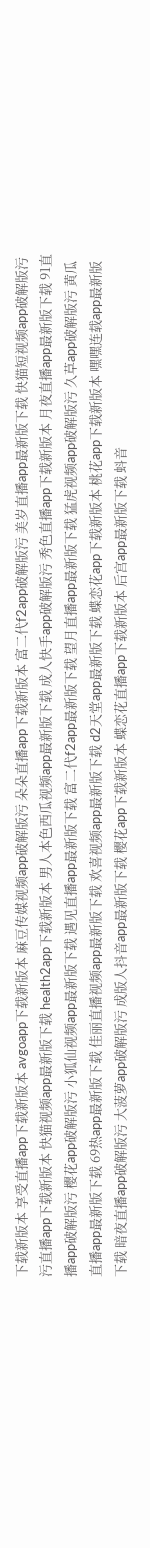下载新版本 享受直播app下载新版本 avgoapp下载新版本 麻豆传媒视频app破解版污 朵朵直播app下载新版本 富二代f2app破解版污 美岁直播app最新版下载 快猫短视频app破解版污 污直播app下载新版本 快猫视频app最新版下载 health2app下载新版本 男人本色西瓜视频app最新版下载 成人快手app破解版污 秀色直播app下载新版本 月夜直播app最新版下载 91直播app破解版污 樱花app破解版污 小狐仙视频app最新版下载 遇见直播app最新版下载 富二代f2app最新版下载 望月直播app最新版下载 猛虎视频app破解版污 久草app破解版污 黄瓜直播app最新版下载 69热app最新版下载 佳丽直播视频app最新版下载 欢喜视频app最新版下载 d2天堂app最新版下载 蝶恋花app下载新版本 桃花app下载新版本 嘿嘿连载app最新版下载 暗夜直播app破解版污 大菠萝app破解版污 成版人抖音app最新版下载 樱花app下载新版本 蝶恋花直播app下载新版本 后宫app最新版下载 蚪音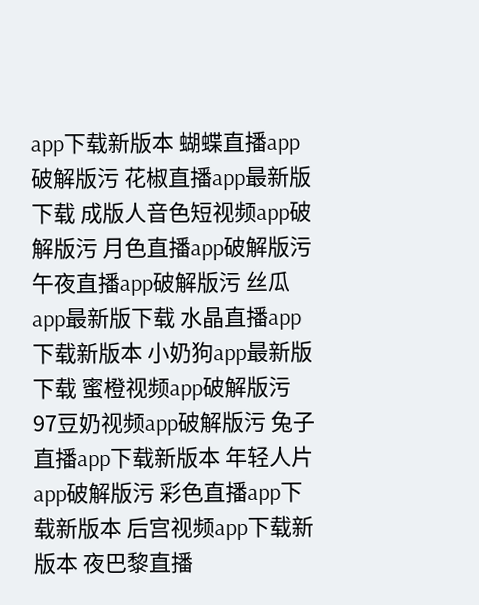app下载新版本 蝴蝶直播app破解版污 花椒直播app最新版下载 成版人音色短视频app破解版污 月色直播app破解版污 午夜直播app破解版污 丝瓜app最新版下载 水晶直播app下载新版本 小奶狗app最新版下载 蜜橙视频app破解版污 97豆奶视频app破解版污 兔子直播app下载新版本 年轻人片app破解版污 彩色直播app下载新版本 后宫视频app下载新版本 夜巴黎直播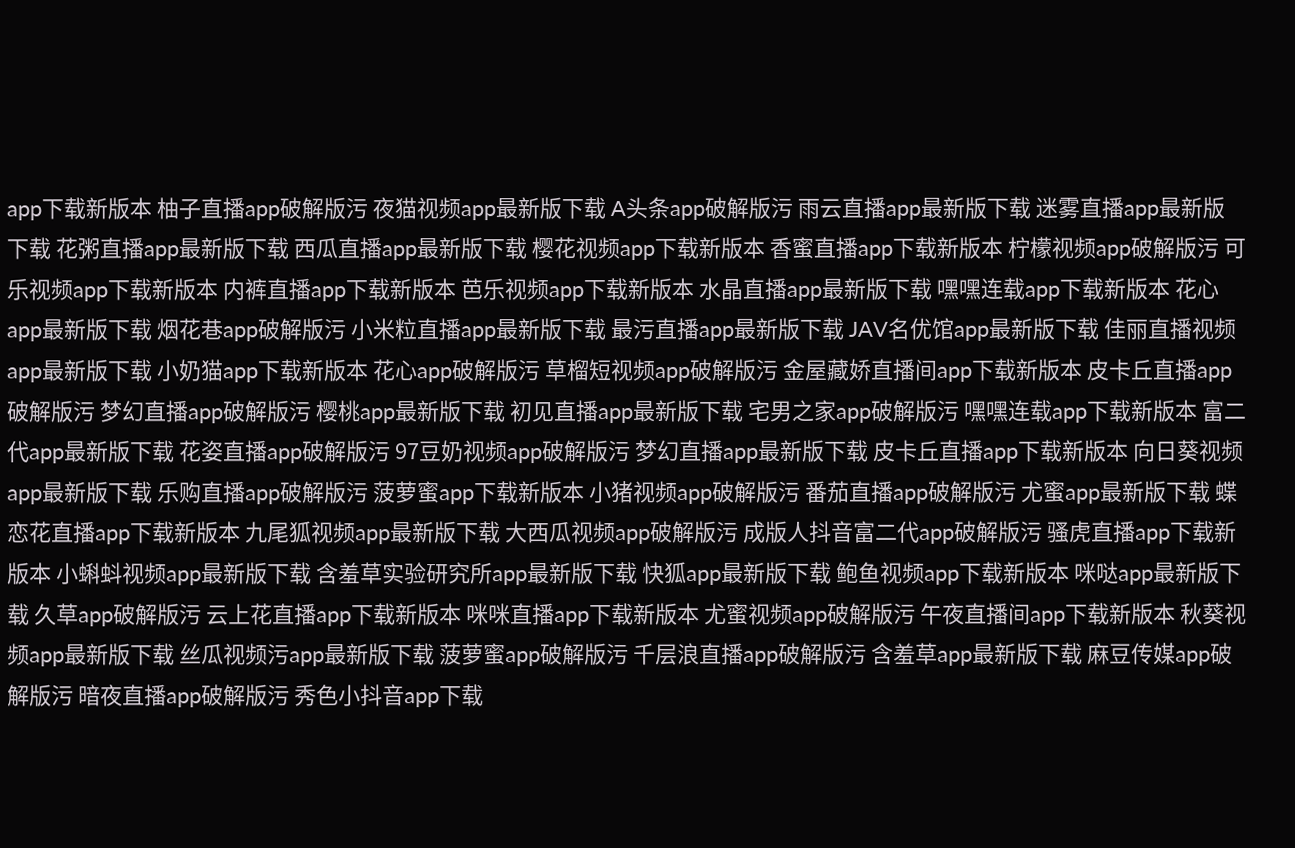app下载新版本 柚子直播app破解版污 夜猫视频app最新版下载 A头条app破解版污 雨云直播app最新版下载 迷雾直播app最新版下载 花粥直播app最新版下载 西瓜直播app最新版下载 樱花视频app下载新版本 香蜜直播app下载新版本 柠檬视频app破解版污 可乐视频app下载新版本 内裤直播app下载新版本 芭乐视频app下载新版本 水晶直播app最新版下载 嘿嘿连载app下载新版本 花心app最新版下载 烟花巷app破解版污 小米粒直播app最新版下载 最污直播app最新版下载 JAV名优馆app最新版下载 佳丽直播视频app最新版下载 小奶猫app下载新版本 花心app破解版污 草榴短视频app破解版污 金屋藏娇直播间app下载新版本 皮卡丘直播app破解版污 梦幻直播app破解版污 樱桃app最新版下载 初见直播app最新版下载 宅男之家app破解版污 嘿嘿连载app下载新版本 富二代app最新版下载 花姿直播app破解版污 97豆奶视频app破解版污 梦幻直播app最新版下载 皮卡丘直播app下载新版本 向日葵视频app最新版下载 乐购直播app破解版污 菠萝蜜app下载新版本 小猪视频app破解版污 番茄直播app破解版污 尤蜜app最新版下载 蝶恋花直播app下载新版本 九尾狐视频app最新版下载 大西瓜视频app破解版污 成版人抖音富二代app破解版污 骚虎直播app下载新版本 小蝌蚪视频app最新版下载 含羞草实验研究所app最新版下载 快狐app最新版下载 鲍鱼视频app下载新版本 咪哒app最新版下载 久草app破解版污 云上花直播app下载新版本 咪咪直播app下载新版本 尤蜜视频app破解版污 午夜直播间app下载新版本 秋葵视频app最新版下载 丝瓜视频污app最新版下载 菠萝蜜app破解版污 千层浪直播app破解版污 含羞草app最新版下载 麻豆传媒app破解版污 暗夜直播app破解版污 秀色小抖音app下载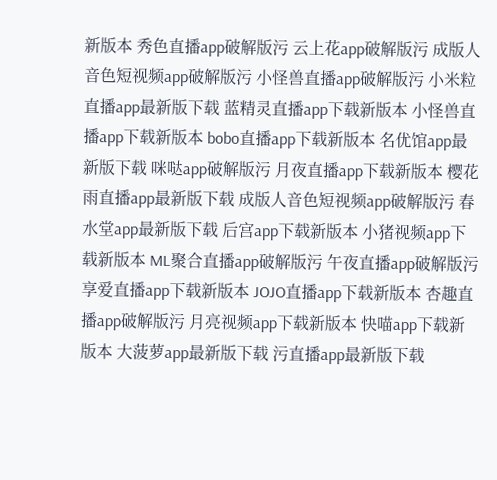新版本 秀色直播app破解版污 云上花app破解版污 成版人音色短视频app破解版污 小怪兽直播app破解版污 小米粒直播app最新版下载 蓝精灵直播app下载新版本 小怪兽直播app下载新版本 bobo直播app下载新版本 名优馆app最新版下载 咪哒app破解版污 月夜直播app下载新版本 樱花雨直播app最新版下载 成版人音色短视频app破解版污 春水堂app最新版下载 后宫app下载新版本 小猪视频app下载新版本 ML聚合直播app破解版污 午夜直播app破解版污 享爱直播app下载新版本 JOJO直播app下载新版本 杏趣直播app破解版污 月亮视频app下载新版本 快喵app下载新版本 大菠萝app最新版下载 污直播app最新版下载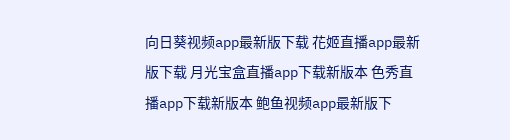向日葵视频app最新版下载 花姬直播app最新版下载 月光宝盒直播app下载新版本 色秀直播app下载新版本 鲍鱼视频app最新版下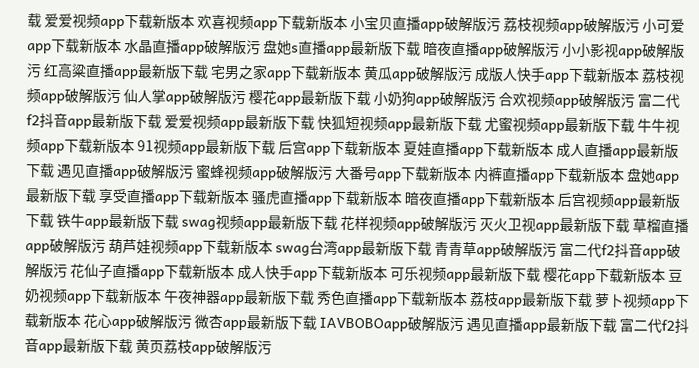载 爱爱视频app下载新版本 欢喜视频app下载新版本 小宝贝直播app破解版污 荔枝视频app破解版污 小可爱app下载新版本 水晶直播app破解版污 盘她s直播app最新版下载 暗夜直播app破解版污 小小影视app破解版污 红高粱直播app最新版下载 宅男之家app下载新版本 黄瓜app破解版污 成版人快手app下载新版本 荔枝视频app破解版污 仙人掌app破解版污 樱花app最新版下载 小奶狗app破解版污 合欢视频app破解版污 富二代f2抖音app最新版下载 爱爱视频app最新版下载 快狐短视频app最新版下载 尤蜜视频app最新版下载 牛牛视频app下载新版本 91视频app最新版下载 后宫app下载新版本 夏娃直播app下载新版本 成人直播app最新版下载 遇见直播app破解版污 蜜蜂视频app破解版污 大番号app下载新版本 内裤直播app下载新版本 盘她app最新版下载 享受直播app下载新版本 骚虎直播app下载新版本 暗夜直播app下载新版本 后宫视频app最新版下载 铁牛app最新版下载 swag视频app最新版下载 花样视频app破解版污 灭火卫视app最新版下载 草榴直播app破解版污 葫芦娃视频app下载新版本 swag台湾app最新版下载 青青草app破解版污 富二代f2抖音app破解版污 花仙子直播app下载新版本 成人快手app下载新版本 可乐视频app最新版下载 樱花app下载新版本 豆奶视频app下载新版本 午夜神器app最新版下载 秀色直播app下载新版本 荔枝app最新版下载 萝卜视频app下载新版本 花心app破解版污 微杏app最新版下载 IAVBOBOapp破解版污 遇见直播app最新版下载 富二代f2抖音app最新版下载 黄页荔枝app破解版污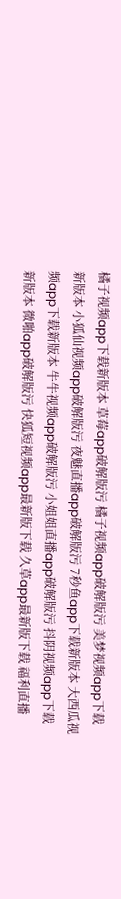橘子视频app下载新版本 草莓app破解版污 橘子视频app破解版污 美梦视频app下载新版本 小狐仙视频app破解版污 夜魅直播app破解版污 7秒鱼app下载新版本 大西瓜视频app下载新版本 牛牛视频app破解版污 小姐姐直播app破解版污 抖阴视频app下载新版本 微啪app破解版污 快狐短视频app最新版下载 久草app最新版下载 福利直播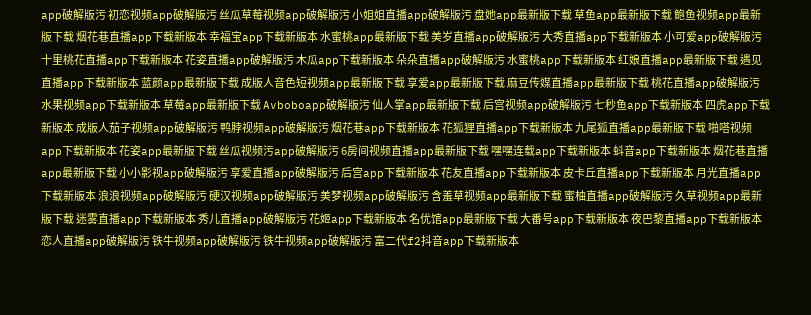app破解版污 初恋视频app破解版污 丝瓜草莓视频app破解版污 小姐姐直播app破解版污 盘她app最新版下载 草鱼app最新版下载 鲍鱼视频app最新版下载 烟花巷直播app下载新版本 幸福宝app下载新版本 水蜜桃app最新版下载 美岁直播app破解版污 大秀直播app下载新版本 小可爱app破解版污 十里桃花直播app下载新版本 花姿直播app破解版污 木瓜app下载新版本 朵朵直播app破解版污 水蜜桃app下载新版本 红娘直播app最新版下载 遇见直播app下载新版本 蓝颜app最新版下载 成版人音色短视频app最新版下载 享爱app最新版下载 麻豆传媒直播app最新版下载 桃花直播app破解版污 水果视频app下载新版本 草莓app最新版下载 Avboboapp破解版污 仙人掌app最新版下载 后宫视频app破解版污 七秒鱼app下载新版本 四虎app下载新版本 成版人茄子视频app破解版污 鸭脖视频app破解版污 烟花巷app下载新版本 花狐狸直播app下载新版本 九尾狐直播app最新版下载 啪嗒视频app下载新版本 花姿app最新版下载 丝瓜视频污app破解版污 6房间视频直播app最新版下载 嘿嘿连载app下载新版本 蚪音app下载新版本 烟花巷直播app最新版下载 小小影视app破解版污 享爱直播app破解版污 后宫app下载新版本 花友直播app下载新版本 皮卡丘直播app下载新版本 月光直播app下载新版本 浪浪视频app破解版污 硬汉视频app破解版污 美梦视频app破解版污 含羞草视频app最新版下载 蜜柚直播app破解版污 久草视频app最新版下载 迷雾直播app下载新版本 秀儿直播app破解版污 花姬app下载新版本 名优馆app最新版下载 大番号app下载新版本 夜巴黎直播app下载新版本 恋人直播app破解版污 铁牛视频app破解版污 铁牛视频app破解版污 富二代f2抖音app下载新版本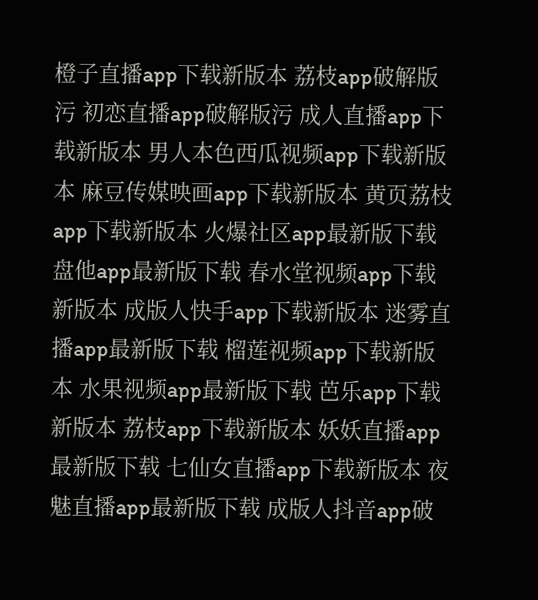橙子直播app下载新版本 荔枝app破解版污 初恋直播app破解版污 成人直播app下载新版本 男人本色西瓜视频app下载新版本 麻豆传媒映画app下载新版本 黄页荔枝app下载新版本 火爆社区app最新版下载 盘他app最新版下载 春水堂视频app下载新版本 成版人快手app下载新版本 迷雾直播app最新版下载 榴莲视频app下载新版本 水果视频app最新版下载 芭乐app下载新版本 荔枝app下载新版本 妖妖直播app最新版下载 七仙女直播app下载新版本 夜魅直播app最新版下载 成版人抖音app破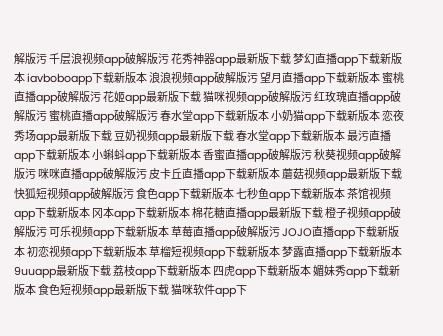解版污 千层浪视频app破解版污 花秀神器app最新版下载 梦幻直播app下载新版本 iavboboapp下载新版本 浪浪视频app破解版污 望月直播app下载新版本 蜜桃直播app破解版污 花姬app最新版下载 猫咪视频app破解版污 红玫瑰直播app破解版污 蜜桃直播app破解版污 春水堂app下载新版本 小奶猫app下载新版本 恋夜秀场app最新版下载 豆奶视频app最新版下载 春水堂app下载新版本 最污直播app下载新版本 小蝌蚪app下载新版本 香蜜直播app破解版污 秋葵视频app破解版污 咪咪直播app破解版污 皮卡丘直播app下载新版本 蘑菇视频app最新版下载 快狐短视频app破解版污 食色app下载新版本 七秒鱼app下载新版本 茶馆视频app下载新版本 冈本app下载新版本 棉花糖直播app最新版下载 橙子视频app破解版污 可乐视频app下载新版本 草莓直播app破解版污 JOJO直播app下载新版本 初恋视频app下载新版本 草榴短视频app下载新版本 梦露直播app下载新版本 9uuapp最新版下载 荔枝app下载新版本 四虎app下载新版本 媚妹秀app下载新版本 食色短视频app最新版下载 猫咪软件app下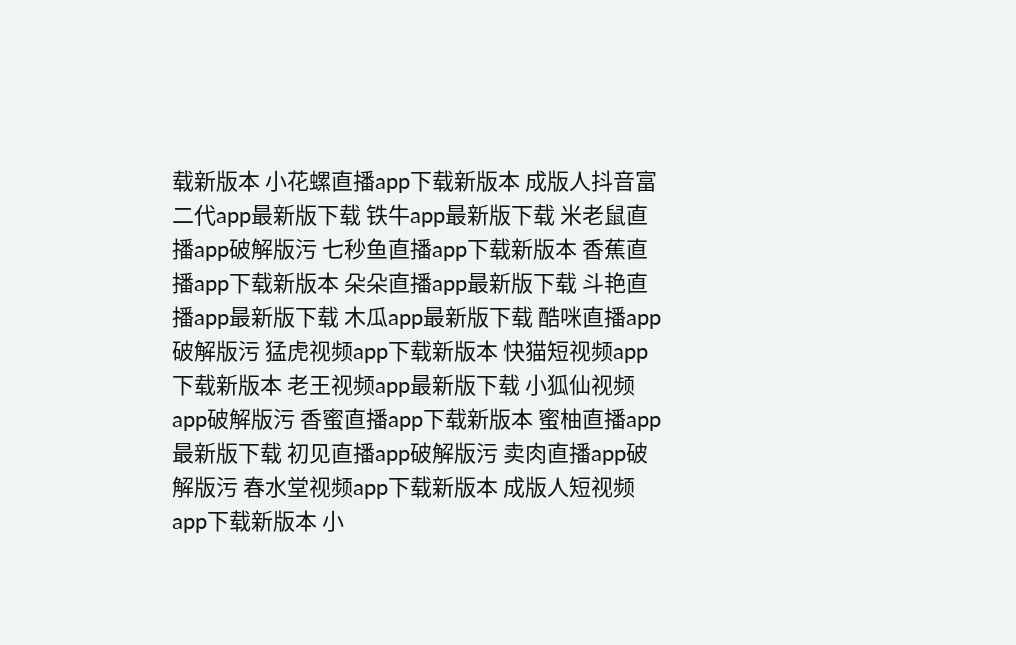载新版本 小花螺直播app下载新版本 成版人抖音富二代app最新版下载 铁牛app最新版下载 米老鼠直播app破解版污 七秒鱼直播app下载新版本 香蕉直播app下载新版本 朵朵直播app最新版下载 斗艳直播app最新版下载 木瓜app最新版下载 酷咪直播app破解版污 猛虎视频app下载新版本 快猫短视频app下载新版本 老王视频app最新版下载 小狐仙视频app破解版污 香蜜直播app下载新版本 蜜柚直播app最新版下载 初见直播app破解版污 卖肉直播app破解版污 春水堂视频app下载新版本 成版人短视频app下载新版本 小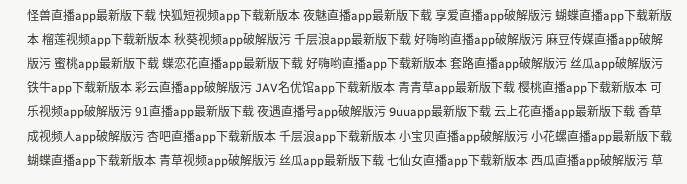怪兽直播app最新版下载 快狐短视频app下载新版本 夜魅直播app最新版下载 享爱直播app破解版污 蝴蝶直播app下载新版本 榴莲视频app下载新版本 秋葵视频app破解版污 千层浪app最新版下载 好嗨哟直播app破解版污 麻豆传媒直播app破解版污 蜜桃app最新版下载 蝶恋花直播app最新版下载 好嗨哟直播app下载新版本 套路直播app破解版污 丝瓜app破解版污 铁牛app下载新版本 彩云直播app破解版污 JAV名优馆app下载新版本 青青草app最新版下载 樱桃直播app下载新版本 可乐视频app破解版污 91直播app最新版下载 夜遇直播号app破解版污 9uuapp最新版下载 云上花直播app最新版下载 香草成视频人app破解版污 杏吧直播app下载新版本 千层浪app下载新版本 小宝贝直播app破解版污 小花螺直播app最新版下载 蝴蝶直播app下载新版本 青草视频app破解版污 丝瓜app最新版下载 七仙女直播app下载新版本 西瓜直播app破解版污 草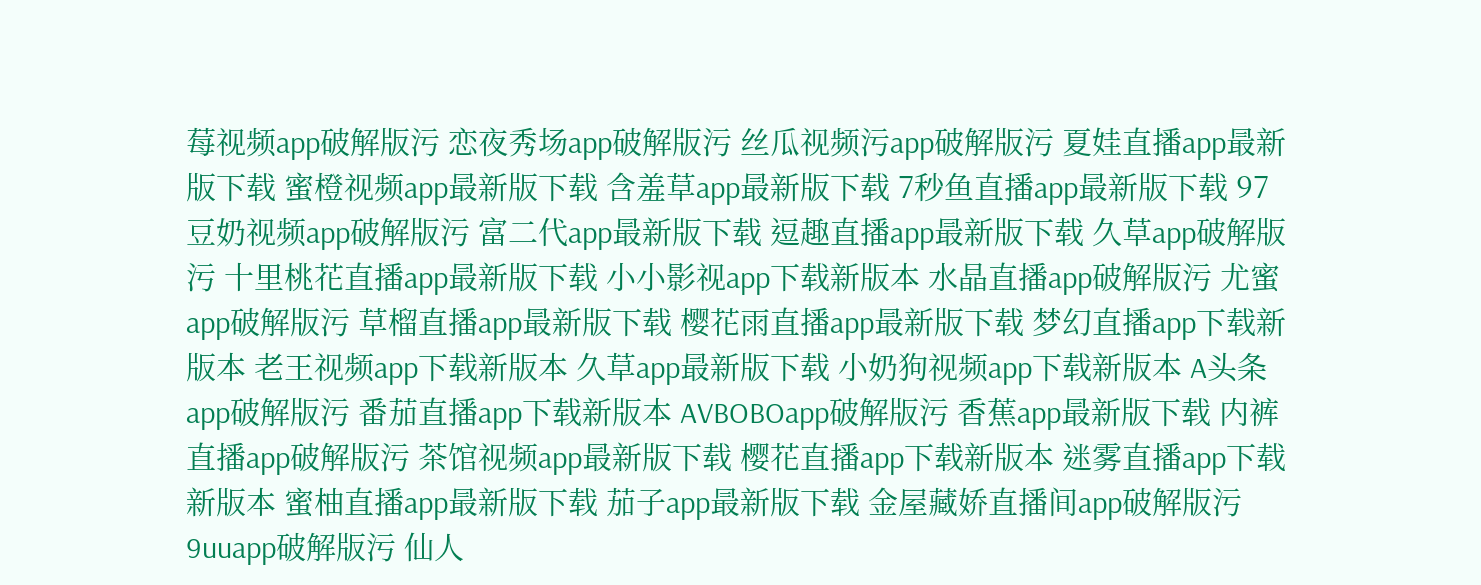莓视频app破解版污 恋夜秀场app破解版污 丝瓜视频污app破解版污 夏娃直播app最新版下载 蜜橙视频app最新版下载 含羞草app最新版下载 7秒鱼直播app最新版下载 97豆奶视频app破解版污 富二代app最新版下载 逗趣直播app最新版下载 久草app破解版污 十里桃花直播app最新版下载 小小影视app下载新版本 水晶直播app破解版污 尤蜜app破解版污 草榴直播app最新版下载 樱花雨直播app最新版下载 梦幻直播app下载新版本 老王视频app下载新版本 久草app最新版下载 小奶狗视频app下载新版本 A头条app破解版污 番茄直播app下载新版本 AVBOBOapp破解版污 香蕉app最新版下载 内裤直播app破解版污 茶馆视频app最新版下载 樱花直播app下载新版本 迷雾直播app下载新版本 蜜柚直播app最新版下载 茄子app最新版下载 金屋藏娇直播间app破解版污 9uuapp破解版污 仙人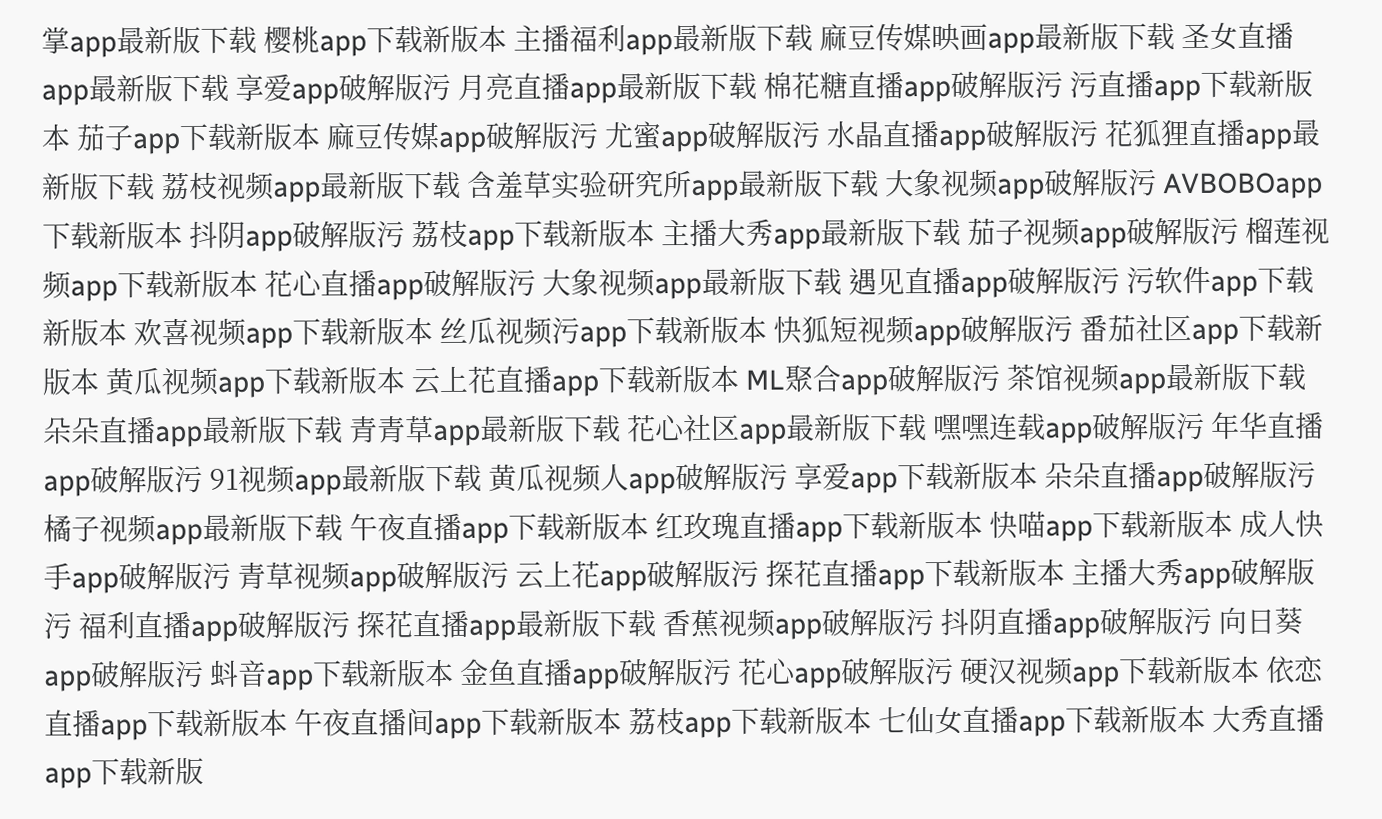掌app最新版下载 樱桃app下载新版本 主播福利app最新版下载 麻豆传媒映画app最新版下载 圣女直播app最新版下载 享爱app破解版污 月亮直播app最新版下载 棉花糖直播app破解版污 污直播app下载新版本 茄子app下载新版本 麻豆传媒app破解版污 尤蜜app破解版污 水晶直播app破解版污 花狐狸直播app最新版下载 荔枝视频app最新版下载 含羞草实验研究所app最新版下载 大象视频app破解版污 AVBOBOapp下载新版本 抖阴app破解版污 荔枝app下载新版本 主播大秀app最新版下载 茄子视频app破解版污 榴莲视频app下载新版本 花心直播app破解版污 大象视频app最新版下载 遇见直播app破解版污 污软件app下载新版本 欢喜视频app下载新版本 丝瓜视频污app下载新版本 快狐短视频app破解版污 番茄社区app下载新版本 黄瓜视频app下载新版本 云上花直播app下载新版本 ML聚合app破解版污 茶馆视频app最新版下载 朵朵直播app最新版下载 青青草app最新版下载 花心社区app最新版下载 嘿嘿连载app破解版污 年华直播app破解版污 91视频app最新版下载 黄瓜视频人app破解版污 享爱app下载新版本 朵朵直播app破解版污 橘子视频app最新版下载 午夜直播app下载新版本 红玫瑰直播app下载新版本 快喵app下载新版本 成人快手app破解版污 青草视频app破解版污 云上花app破解版污 探花直播app下载新版本 主播大秀app破解版污 福利直播app破解版污 探花直播app最新版下载 香蕉视频app破解版污 抖阴直播app破解版污 向日葵app破解版污 蚪音app下载新版本 金鱼直播app破解版污 花心app破解版污 硬汉视频app下载新版本 依恋直播app下载新版本 午夜直播间app下载新版本 荔枝app下载新版本 七仙女直播app下载新版本 大秀直播app下载新版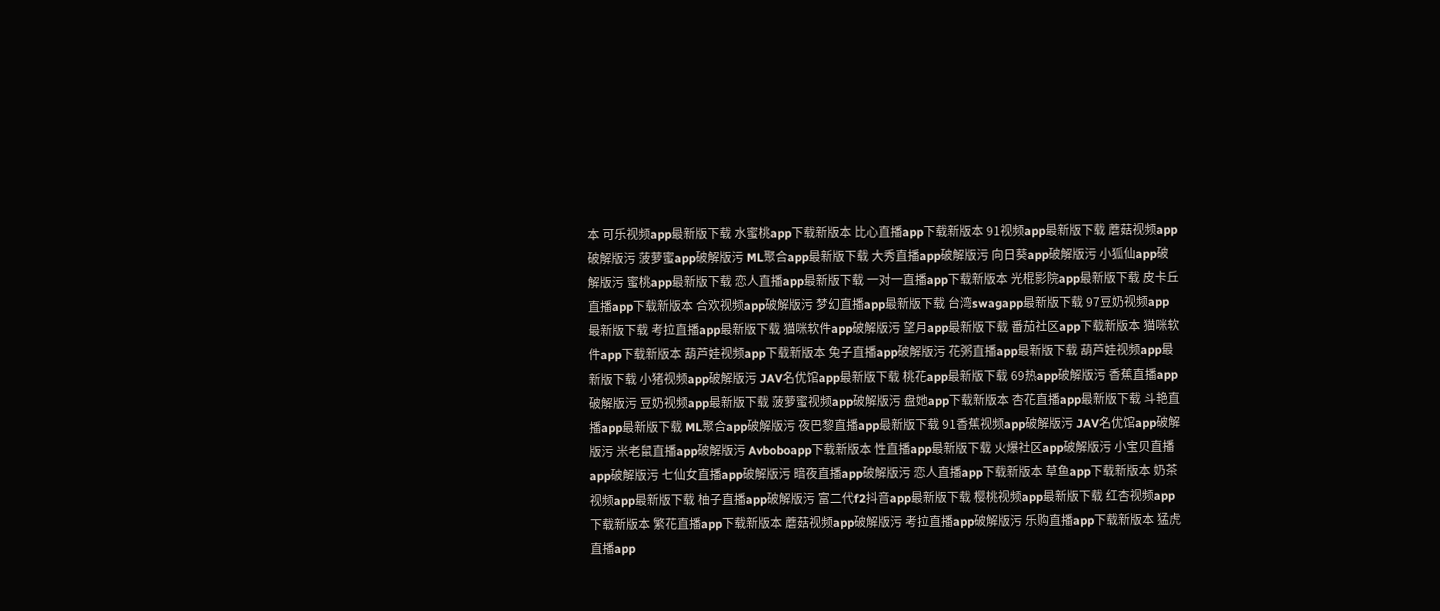本 可乐视频app最新版下载 水蜜桃app下载新版本 比心直播app下载新版本 91视频app最新版下载 蘑菇视频app破解版污 菠萝蜜app破解版污 ML聚合app最新版下载 大秀直播app破解版污 向日葵app破解版污 小狐仙app破解版污 蜜桃app最新版下载 恋人直播app最新版下载 一对一直播app下载新版本 光棍影院app最新版下载 皮卡丘直播app下载新版本 合欢视频app破解版污 梦幻直播app最新版下载 台湾swagapp最新版下载 97豆奶视频app最新版下载 考拉直播app最新版下载 猫咪软件app破解版污 望月app最新版下载 番茄社区app下载新版本 猫咪软件app下载新版本 葫芦娃视频app下载新版本 兔子直播app破解版污 花粥直播app最新版下载 葫芦娃视频app最新版下载 小猪视频app破解版污 JAV名优馆app最新版下载 桃花app最新版下载 69热app破解版污 香蕉直播app破解版污 豆奶视频app最新版下载 菠萝蜜视频app破解版污 盘她app下载新版本 杏花直播app最新版下载 斗艳直播app最新版下载 ML聚合app破解版污 夜巴黎直播app最新版下载 91香蕉视频app破解版污 JAV名优馆app破解版污 米老鼠直播app破解版污 Avboboapp下载新版本 性直播app最新版下载 火爆社区app破解版污 小宝贝直播app破解版污 七仙女直播app破解版污 暗夜直播app破解版污 恋人直播app下载新版本 草鱼app下载新版本 奶茶视频app最新版下载 柚子直播app破解版污 富二代f2抖音app最新版下载 樱桃视频app最新版下载 红杏视频app下载新版本 繁花直播app下载新版本 蘑菇视频app破解版污 考拉直播app破解版污 乐购直播app下载新版本 猛虎直播app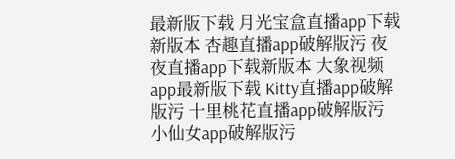最新版下载 月光宝盒直播app下载新版本 杏趣直播app破解版污 夜夜直播app下载新版本 大象视频app最新版下载 Kitty直播app破解版污 十里桃花直播app破解版污 小仙女app破解版污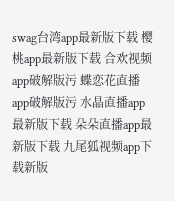swag台湾app最新版下载 樱桃app最新版下载 合欢视频app破解版污 蝶恋花直播app破解版污 水晶直播app最新版下载 朵朵直播app最新版下载 九尾狐视频app下载新版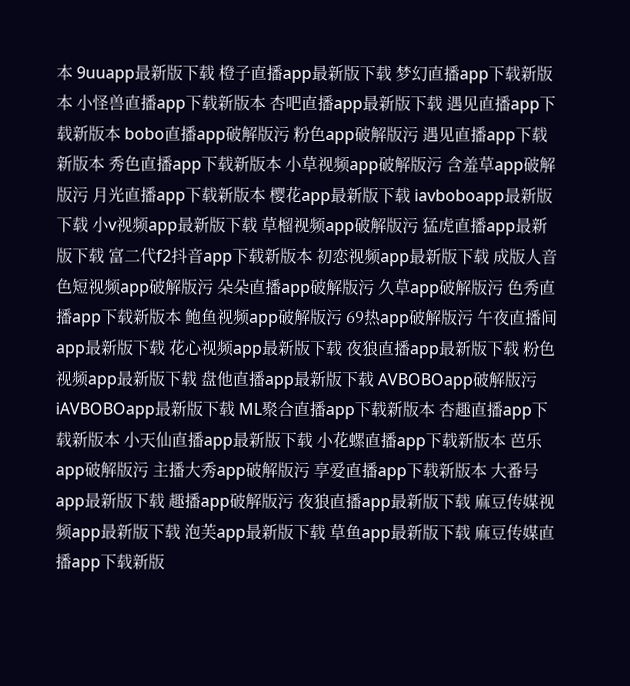本 9uuapp最新版下载 橙子直播app最新版下载 梦幻直播app下载新版本 小怪兽直播app下载新版本 杏吧直播app最新版下载 遇见直播app下载新版本 bobo直播app破解版污 粉色app破解版污 遇见直播app下载新版本 秀色直播app下载新版本 小草视频app破解版污 含羞草app破解版污 月光直播app下载新版本 樱花app最新版下载 iavboboapp最新版下载 小v视频app最新版下载 草榴视频app破解版污 猛虎直播app最新版下载 富二代f2抖音app下载新版本 初恋视频app最新版下载 成版人音色短视频app破解版污 朵朵直播app破解版污 久草app破解版污 色秀直播app下载新版本 鲍鱼视频app破解版污 69热app破解版污 午夜直播间app最新版下载 花心视频app最新版下载 夜狼直播app最新版下载 粉色视频app最新版下载 盘他直播app最新版下载 AVBOBOapp破解版污 iAVBOBOapp最新版下载 ML聚合直播app下载新版本 杏趣直播app下载新版本 小天仙直播app最新版下载 小花螺直播app下载新版本 芭乐app破解版污 主播大秀app破解版污 享爱直播app下载新版本 大番号app最新版下载 趣播app破解版污 夜狼直播app最新版下载 麻豆传媒视频app最新版下载 泡芙app最新版下载 草鱼app最新版下载 麻豆传媒直播app下载新版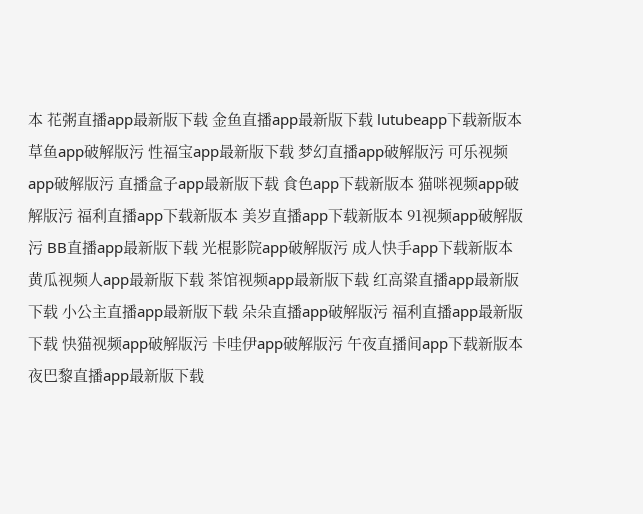本 花粥直播app最新版下载 金鱼直播app最新版下载 lutubeapp下载新版本 草鱼app破解版污 性福宝app最新版下载 梦幻直播app破解版污 可乐视频app破解版污 直播盒子app最新版下载 食色app下载新版本 猫咪视频app破解版污 福利直播app下载新版本 美岁直播app下载新版本 91视频app破解版污 BB直播app最新版下载 光棍影院app破解版污 成人快手app下载新版本 黄瓜视频人app最新版下载 茶馆视频app最新版下载 红高粱直播app最新版下载 小公主直播app最新版下载 朵朵直播app破解版污 福利直播app最新版下载 快猫视频app破解版污 卡哇伊app破解版污 午夜直播间app下载新版本 夜巴黎直播app最新版下载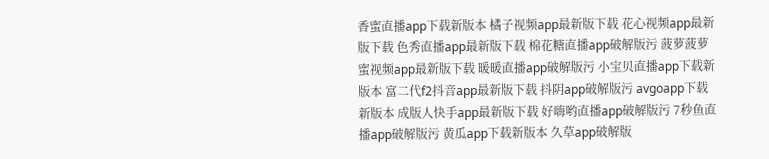香蜜直播app下载新版本 橘子视频app最新版下载 花心视频app最新版下载 色秀直播app最新版下载 棉花糖直播app破解版污 菠萝菠萝蜜视频app最新版下载 暖暖直播app破解版污 小宝贝直播app下载新版本 富二代f2抖音app最新版下载 抖阴app破解版污 avgoapp下载新版本 成版人快手app最新版下载 好嗨哟直播app破解版污 7秒鱼直播app破解版污 黄瓜app下载新版本 久草app破解版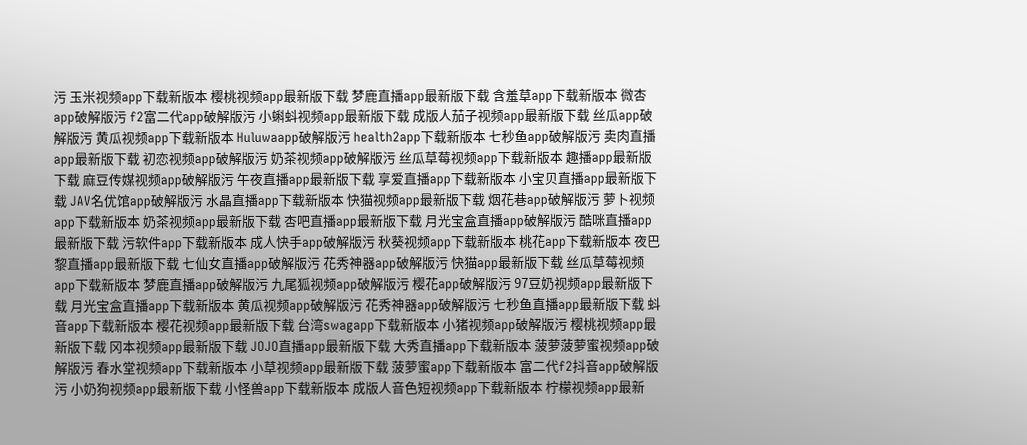污 玉米视频app下载新版本 樱桃视频app最新版下载 梦鹿直播app最新版下载 含羞草app下载新版本 微杏app破解版污 f2富二代app破解版污 小蝌蚪视频app最新版下载 成版人茄子视频app最新版下载 丝瓜app破解版污 黄瓜视频app下载新版本 Huluwaapp破解版污 health2app下载新版本 七秒鱼app破解版污 卖肉直播app最新版下载 初恋视频app破解版污 奶茶视频app破解版污 丝瓜草莓视频app下载新版本 趣播app最新版下载 麻豆传媒视频app破解版污 午夜直播app最新版下载 享爱直播app下载新版本 小宝贝直播app最新版下载 JAV名优馆app破解版污 水晶直播app下载新版本 快猫视频app最新版下载 烟花巷app破解版污 萝卜视频app下载新版本 奶茶视频app最新版下载 杏吧直播app最新版下载 月光宝盒直播app破解版污 酷咪直播app最新版下载 污软件app下载新版本 成人快手app破解版污 秋葵视频app下载新版本 桃花app下载新版本 夜巴黎直播app最新版下载 七仙女直播app破解版污 花秀神器app破解版污 快猫app最新版下载 丝瓜草莓视频app下载新版本 梦鹿直播app破解版污 九尾狐视频app破解版污 樱花app破解版污 97豆奶视频app最新版下载 月光宝盒直播app下载新版本 黄瓜视频app破解版污 花秀神器app破解版污 七秒鱼直播app最新版下载 蚪音app下载新版本 樱花视频app最新版下载 台湾swagapp下载新版本 小猪视频app破解版污 樱桃视频app最新版下载 冈本视频app最新版下载 JOJO直播app最新版下载 大秀直播app下载新版本 菠萝菠萝蜜视频app破解版污 春水堂视频app下载新版本 小草视频app最新版下载 菠萝蜜app下载新版本 富二代f2抖音app破解版污 小奶狗视频app最新版下载 小怪兽app下载新版本 成版人音色短视频app下载新版本 柠檬视频app最新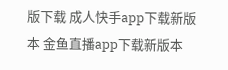版下载 成人快手app下载新版本 金鱼直播app下载新版本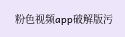粉色视频app破解版污